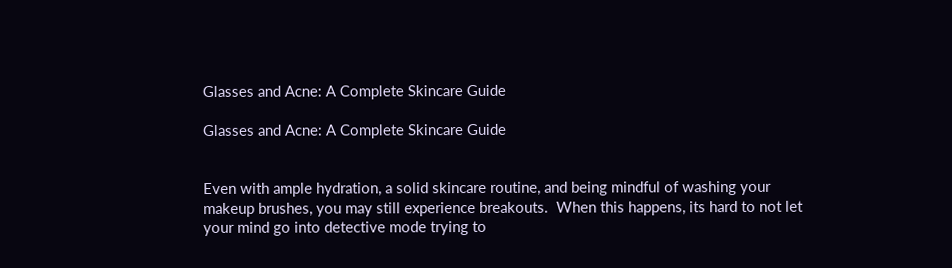Glasses and Acne: A Complete Skincare Guide

Glasses and Acne: A Complete Skincare Guide


Even with ample hydration, a solid skincare routine, and being mindful of washing your makeup brushes, you may still experience breakouts.  When this happens, its hard to not let your mind go into detective mode trying to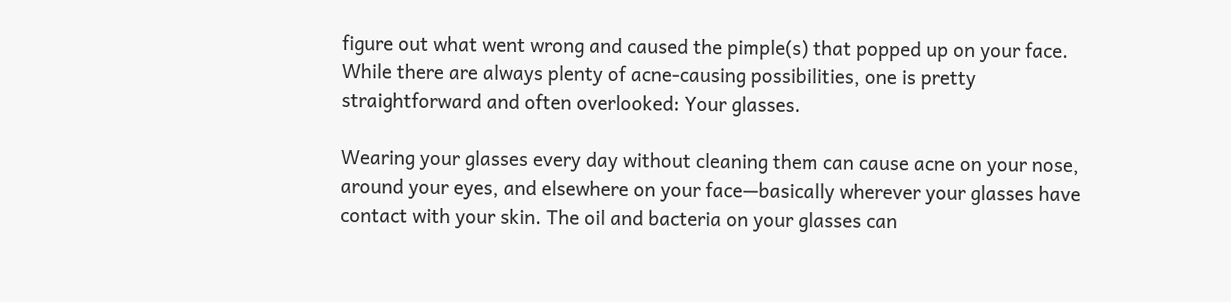figure out what went wrong and caused the pimple(s) that popped up on your face. While there are always plenty of acne-causing possibilities, one is pretty straightforward and often overlooked: Your glasses.

Wearing your glasses every day without cleaning them can cause acne on your nose, around your eyes, and elsewhere on your face—basically wherever your glasses have contact with your skin. The oil and bacteria on your glasses can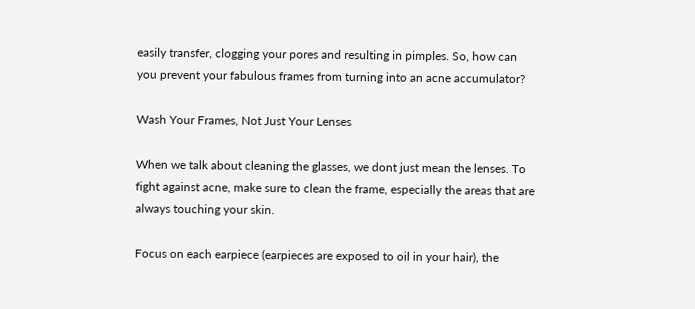easily transfer, clogging your pores and resulting in pimples. So, how can you prevent your fabulous frames from turning into an acne accumulator?

Wash Your Frames, Not Just Your Lenses

When we talk about cleaning the glasses, we dont just mean the lenses. To fight against acne, make sure to clean the frame, especially the areas that are always touching your skin.

Focus on each earpiece (earpieces are exposed to oil in your hair), the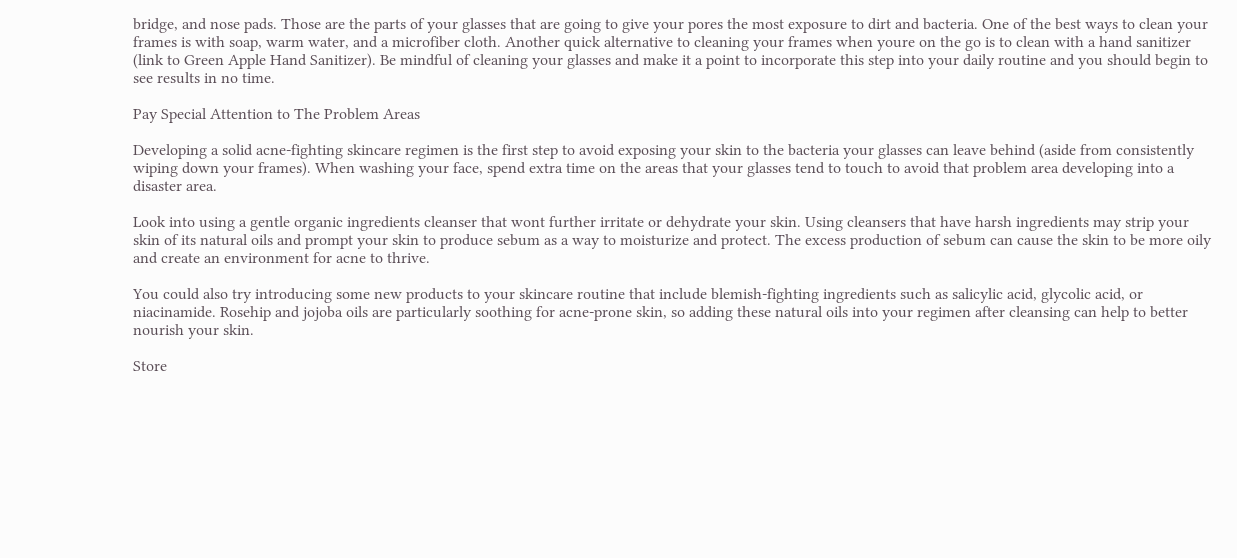bridge, and nose pads. Those are the parts of your glasses that are going to give your pores the most exposure to dirt and bacteria. One of the best ways to clean your frames is with soap, warm water, and a microfiber cloth. Another quick alternative to cleaning your frames when youre on the go is to clean with a hand sanitizer (link to Green Apple Hand Sanitizer). Be mindful of cleaning your glasses and make it a point to incorporate this step into your daily routine and you should begin to see results in no time.

Pay Special Attention to The Problem Areas

Developing a solid acne-fighting skincare regimen is the first step to avoid exposing your skin to the bacteria your glasses can leave behind (aside from consistently wiping down your frames). When washing your face, spend extra time on the areas that your glasses tend to touch to avoid that problem area developing into a disaster area.

Look into using a gentle organic ingredients cleanser that wont further irritate or dehydrate your skin. Using cleansers that have harsh ingredients may strip your skin of its natural oils and prompt your skin to produce sebum as a way to moisturize and protect. The excess production of sebum can cause the skin to be more oily and create an environment for acne to thrive.

You could also try introducing some new products to your skincare routine that include blemish-fighting ingredients such as salicylic acid, glycolic acid, or niacinamide. Rosehip and jojoba oils are particularly soothing for acne-prone skin, so adding these natural oils into your regimen after cleansing can help to better nourish your skin.

Store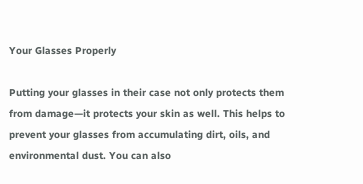Your Glasses Properly

Putting your glasses in their case not only protects them from damage—it protects your skin as well. This helps to prevent your glasses from accumulating dirt, oils, and environmental dust. You can also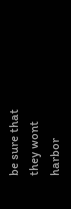be sure that they wont harbor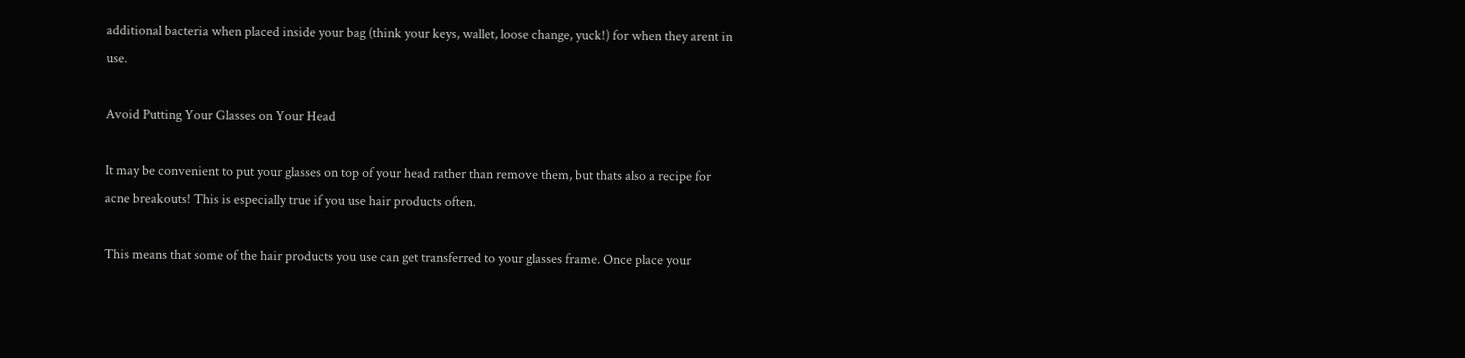additional bacteria when placed inside your bag (think your keys, wallet, loose change, yuck!) for when they arent in use.

Avoid Putting Your Glasses on Your Head

It may be convenient to put your glasses on top of your head rather than remove them, but thats also a recipe for acne breakouts! This is especially true if you use hair products often.

This means that some of the hair products you use can get transferred to your glasses frame. Once place your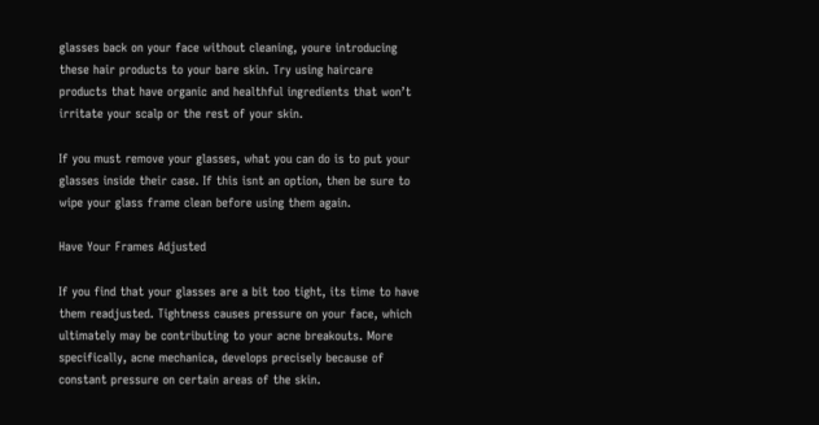glasses back on your face without cleaning, youre introducing these hair products to your bare skin. Try using haircare products that have organic and healthful ingredients that won’t irritate your scalp or the rest of your skin.

If you must remove your glasses, what you can do is to put your glasses inside their case. If this isnt an option, then be sure to wipe your glass frame clean before using them again.

Have Your Frames Adjusted

If you find that your glasses are a bit too tight, its time to have them readjusted. Tightness causes pressure on your face, which ultimately may be contributing to your acne breakouts. More specifically, acne mechanica, develops precisely because of constant pressure on certain areas of the skin.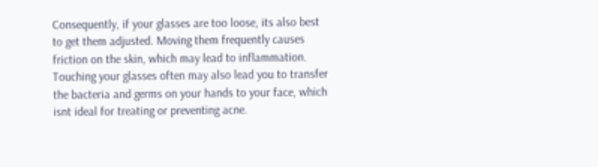Consequently, if your glasses are too loose, its also best to get them adjusted. Moving them frequently causes friction on the skin, which may lead to inflammation. Touching your glasses often may also lead you to transfer the bacteria and germs on your hands to your face, which isnt ideal for treating or preventing acne.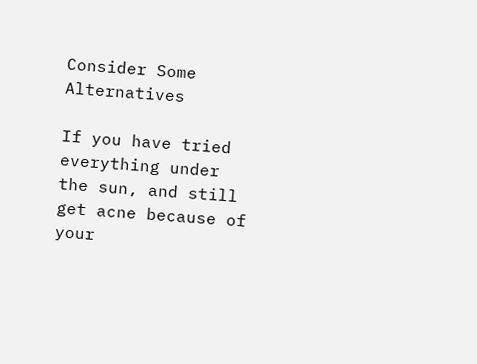Consider Some Alternatives

If you have tried everything under the sun, and still get acne because of your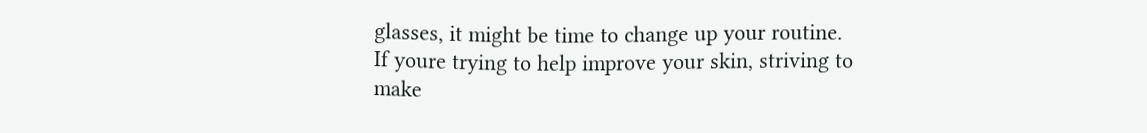glasses, it might be time to change up your routine. If youre trying to help improve your skin, striving to make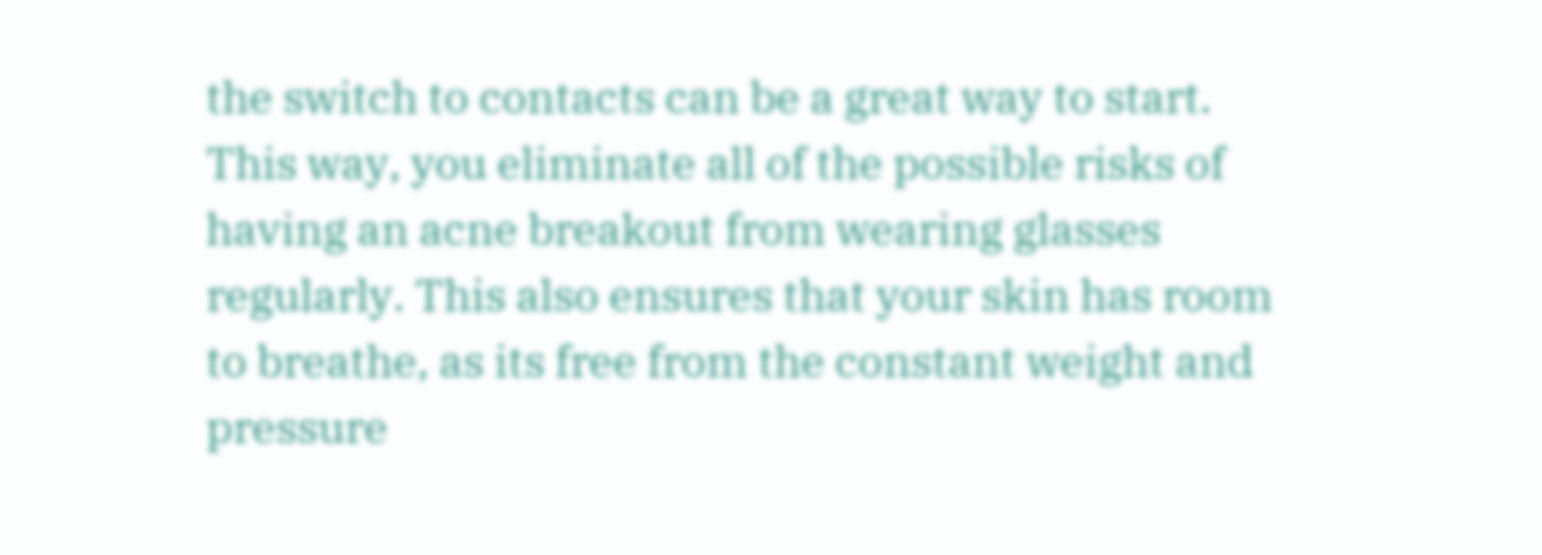the switch to contacts can be a great way to start. This way, you eliminate all of the possible risks of having an acne breakout from wearing glasses regularly. This also ensures that your skin has room to breathe, as its free from the constant weight and pressure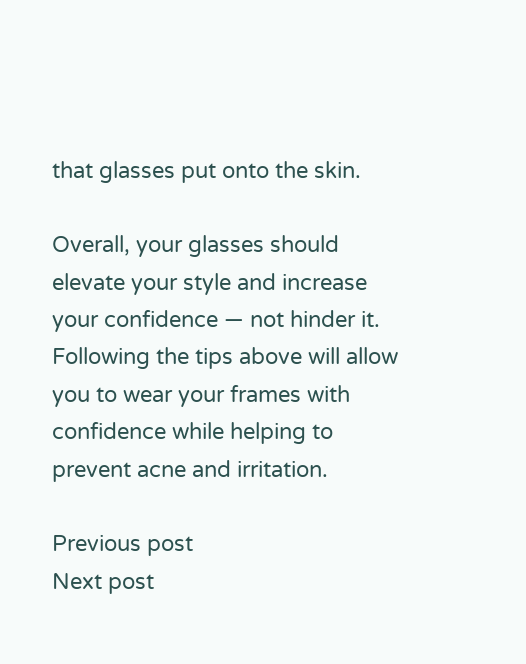that glasses put onto the skin.

Overall, your glasses should elevate your style and increase your confidence — not hinder it. Following the tips above will allow you to wear your frames with confidence while helping to prevent acne and irritation.

Previous post
Next post